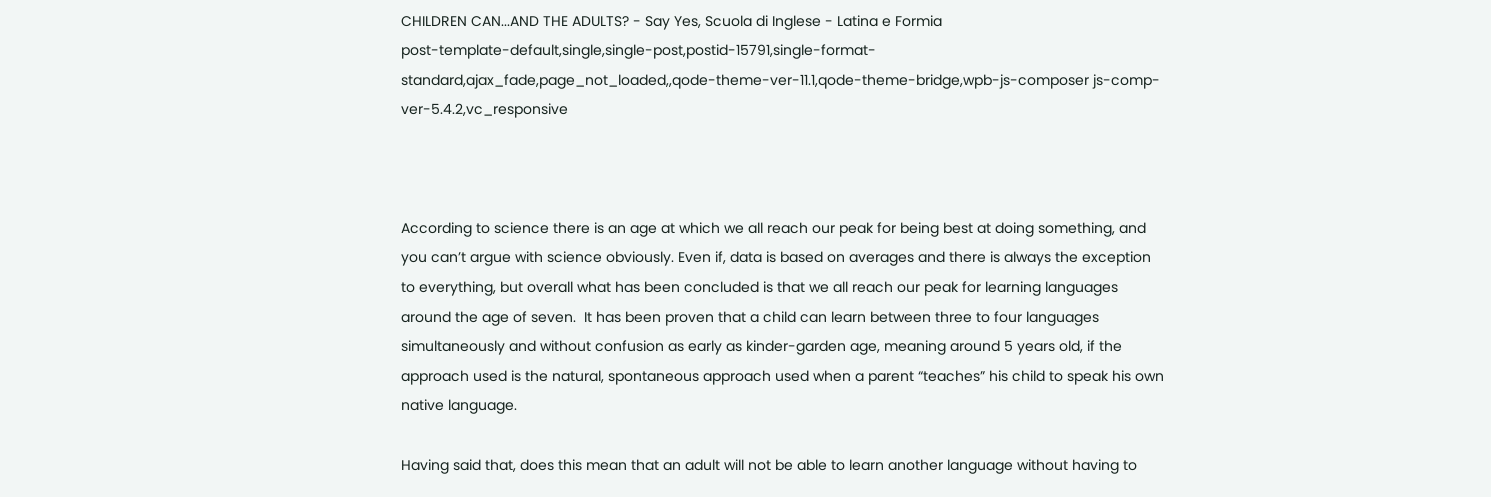CHILDREN CAN...AND THE ADULTS? - Say Yes, Scuola di Inglese - Latina e Formia
post-template-default,single,single-post,postid-15791,single-format-standard,ajax_fade,page_not_loaded,,qode-theme-ver-11.1,qode-theme-bridge,wpb-js-composer js-comp-ver-5.4.2,vc_responsive



According to science there is an age at which we all reach our peak for being best at doing something, and you can’t argue with science obviously. Even if, data is based on averages and there is always the exception to everything, but overall what has been concluded is that we all reach our peak for learning languages around the age of seven.  It has been proven that a child can learn between three to four languages simultaneously and without confusion as early as kinder-garden age, meaning around 5 years old, if the approach used is the natural, spontaneous approach used when a parent “teaches” his child to speak his own native language.

Having said that, does this mean that an adult will not be able to learn another language without having to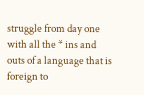struggle from day one with all the * ins and outs of a language that is foreign to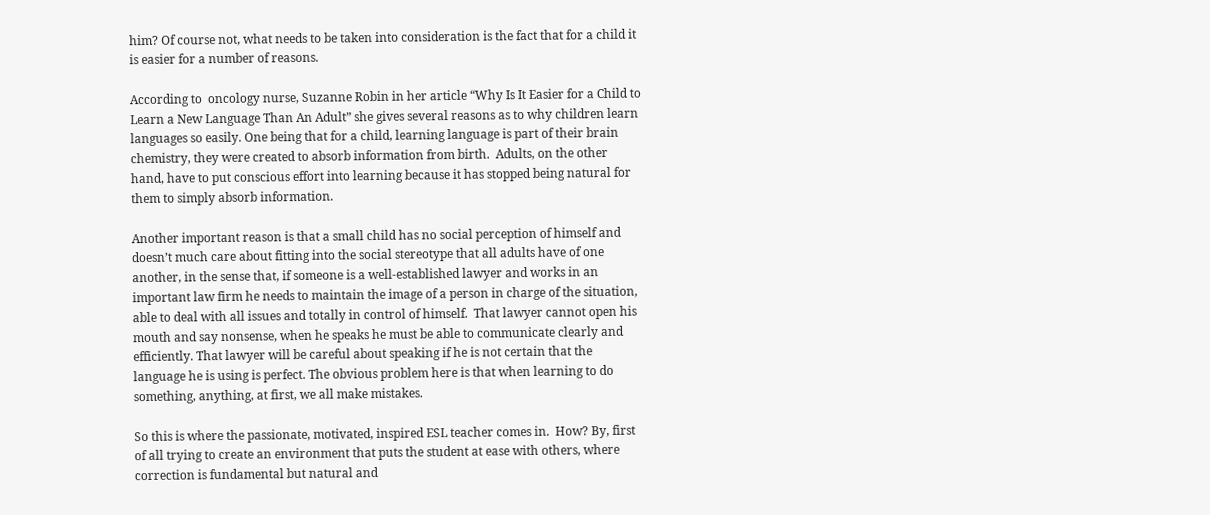him? Of course not, what needs to be taken into consideration is the fact that for a child it is easier for a number of reasons.

According to  oncology nurse, Suzanne Robin in her article “Why Is It Easier for a Child to Learn a New Language Than An Adult” she gives several reasons as to why children learn languages so easily. One being that for a child, learning language is part of their brain chemistry, they were created to absorb information from birth.  Adults, on the other hand, have to put conscious effort into learning because it has stopped being natural for them to simply absorb information.

Another important reason is that a small child has no social perception of himself and doesn’t much care about fitting into the social stereotype that all adults have of one another, in the sense that, if someone is a well-established lawyer and works in an important law firm he needs to maintain the image of a person in charge of the situation, able to deal with all issues and totally in control of himself.  That lawyer cannot open his mouth and say nonsense, when he speaks he must be able to communicate clearly and efficiently. That lawyer will be careful about speaking if he is not certain that the language he is using is perfect. The obvious problem here is that when learning to do something, anything, at first, we all make mistakes.

So this is where the passionate, motivated, inspired ESL teacher comes in.  How? By, first of all trying to create an environment that puts the student at ease with others, where correction is fundamental but natural and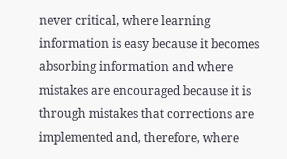never critical, where learning information is easy because it becomes absorbing information and where mistakes are encouraged because it is through mistakes that corrections are implemented and, therefore, where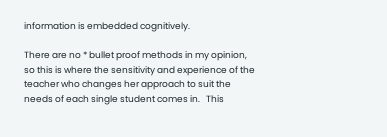information is embedded cognitively.

There are no * bullet proof methods in my opinion, so this is where the sensitivity and experience of the teacher who changes her approach to suit the needs of each single student comes in.   This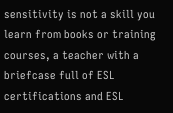sensitivity is not a skill you learn from books or training courses, a teacher with a briefcase full of ESL certifications and ESL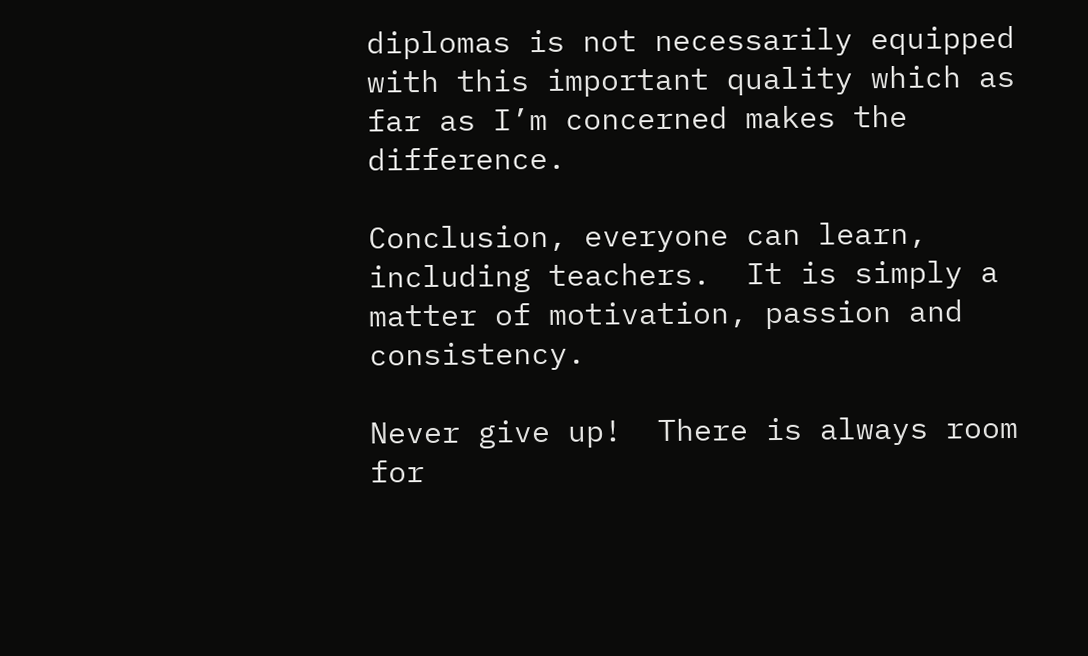diplomas is not necessarily equipped with this important quality which as far as I’m concerned makes the difference.

Conclusion, everyone can learn, including teachers.  It is simply a matter of motivation, passion and consistency.

Never give up!  There is always room for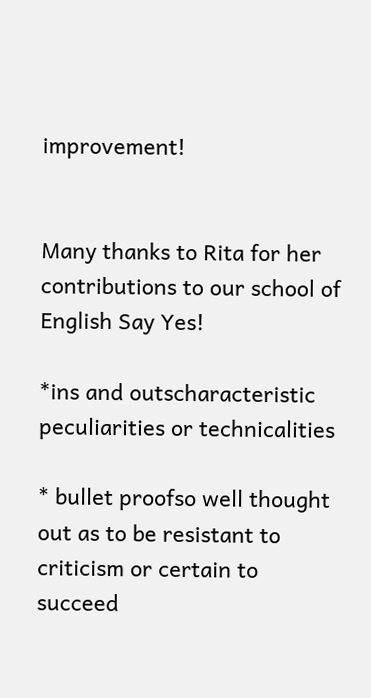improvement!


Many thanks to Rita for her contributions to our school of English Say Yes!

*ins and outscharacteristic peculiarities or technicalities

* bullet proofso well thought out as to be resistant to criticism or certain to succeed